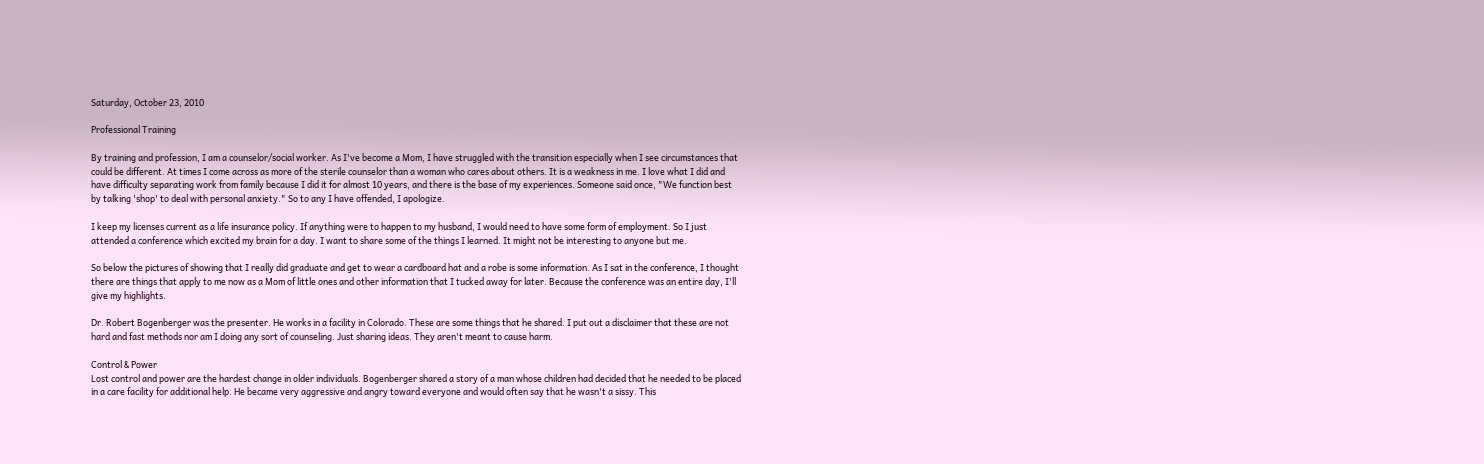Saturday, October 23, 2010

Professional Training

By training and profession, I am a counselor/social worker. As I've become a Mom, I have struggled with the transition especially when I see circumstances that could be different. At times I come across as more of the sterile counselor than a woman who cares about others. It is a weakness in me. I love what I did and have difficulty separating work from family because I did it for almost 10 years, and there is the base of my experiences. Someone said once, "We function best by talking 'shop' to deal with personal anxiety." So to any I have offended, I apologize.

I keep my licenses current as a life insurance policy. If anything were to happen to my husband, I would need to have some form of employment. So I just attended a conference which excited my brain for a day. I want to share some of the things I learned. It might not be interesting to anyone but me.

So below the pictures of showing that I really did graduate and get to wear a cardboard hat and a robe is some information. As I sat in the conference, I thought there are things that apply to me now as a Mom of little ones and other information that I tucked away for later. Because the conference was an entire day, I'll give my highlights.

Dr. Robert Bogenberger was the presenter. He works in a facility in Colorado. These are some things that he shared. I put out a disclaimer that these are not hard and fast methods nor am I doing any sort of counseling. Just sharing ideas. They aren't meant to cause harm.

Control & Power
Lost control and power are the hardest change in older individuals. Bogenberger shared a story of a man whose children had decided that he needed to be placed in a care facility for additional help. He became very aggressive and angry toward everyone and would often say that he wasn't a sissy. This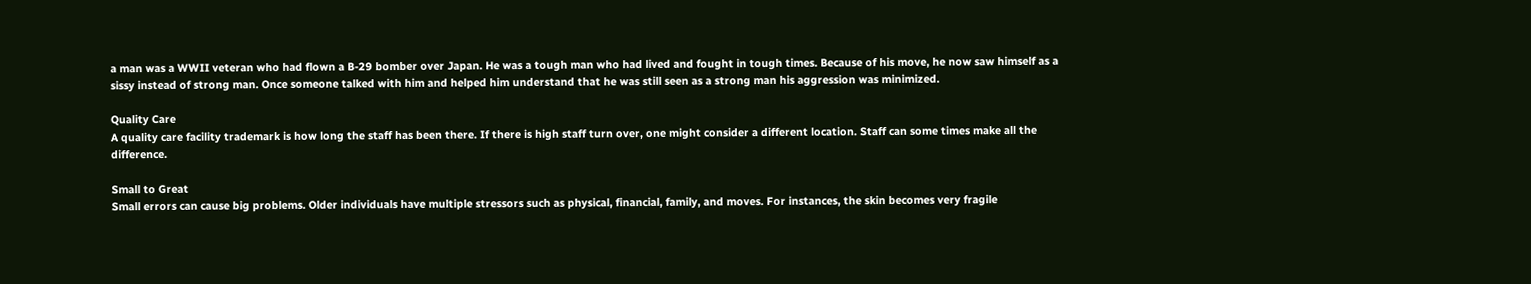a man was a WWII veteran who had flown a B-29 bomber over Japan. He was a tough man who had lived and fought in tough times. Because of his move, he now saw himself as a sissy instead of strong man. Once someone talked with him and helped him understand that he was still seen as a strong man his aggression was minimized.

Quality Care
A quality care facility trademark is how long the staff has been there. If there is high staff turn over, one might consider a different location. Staff can some times make all the difference.

Small to Great
Small errors can cause big problems. Older individuals have multiple stressors such as physical, financial, family, and moves. For instances, the skin becomes very fragile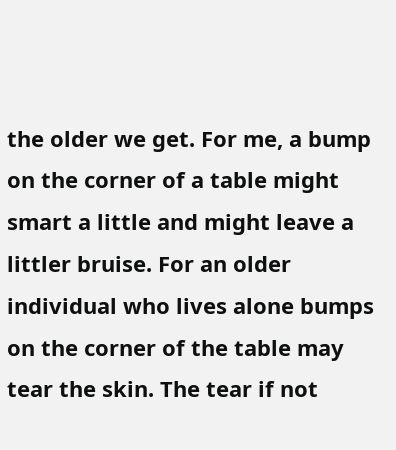the older we get. For me, a bump on the corner of a table might smart a little and might leave a littler bruise. For an older individual who lives alone bumps on the corner of the table may tear the skin. The tear if not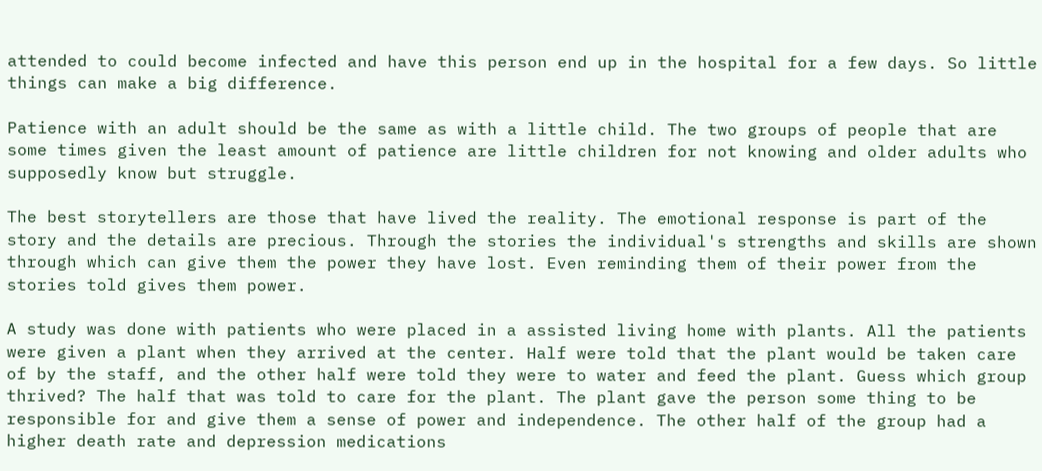attended to could become infected and have this person end up in the hospital for a few days. So little things can make a big difference.

Patience with an adult should be the same as with a little child. The two groups of people that are some times given the least amount of patience are little children for not knowing and older adults who supposedly know but struggle.

The best storytellers are those that have lived the reality. The emotional response is part of the story and the details are precious. Through the stories the individual's strengths and skills are shown through which can give them the power they have lost. Even reminding them of their power from the stories told gives them power.

A study was done with patients who were placed in a assisted living home with plants. All the patients were given a plant when they arrived at the center. Half were told that the plant would be taken care of by the staff, and the other half were told they were to water and feed the plant. Guess which group thrived? The half that was told to care for the plant. The plant gave the person some thing to be responsible for and give them a sense of power and independence. The other half of the group had a higher death rate and depression medications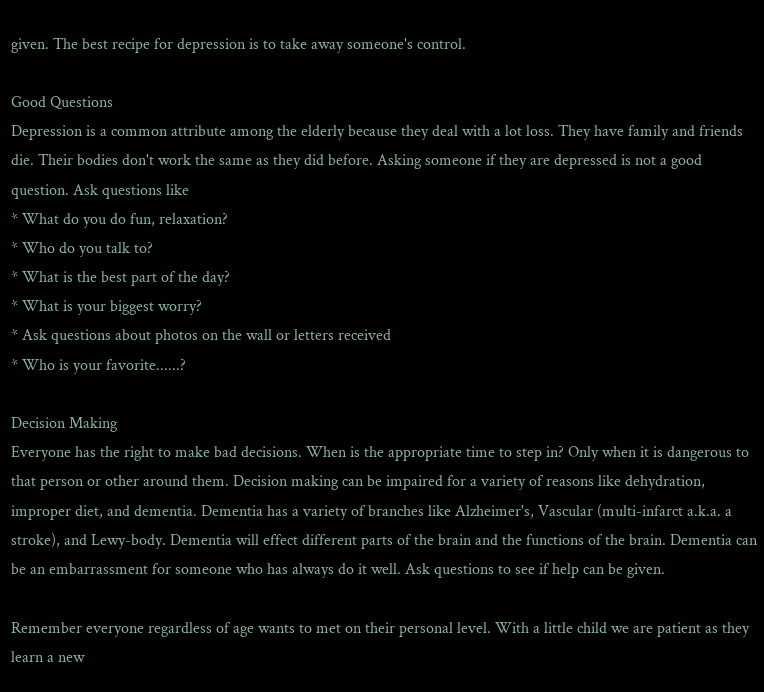given. The best recipe for depression is to take away someone's control.

Good Questions
Depression is a common attribute among the elderly because they deal with a lot loss. They have family and friends die. Their bodies don't work the same as they did before. Asking someone if they are depressed is not a good question. Ask questions like
* What do you do fun, relaxation?
* Who do you talk to?
* What is the best part of the day?
* What is your biggest worry?
* Ask questions about photos on the wall or letters received
* Who is your favorite......?

Decision Making
Everyone has the right to make bad decisions. When is the appropriate time to step in? Only when it is dangerous to that person or other around them. Decision making can be impaired for a variety of reasons like dehydration, improper diet, and dementia. Dementia has a variety of branches like Alzheimer's, Vascular (multi-infarct a.k.a. a stroke), and Lewy-body. Dementia will effect different parts of the brain and the functions of the brain. Dementia can be an embarrassment for someone who has always do it well. Ask questions to see if help can be given.

Remember everyone regardless of age wants to met on their personal level. With a little child we are patient as they learn a new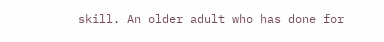skill. An older adult who has done for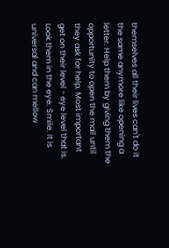themselves all their lives can't do it the same anymore like opening a letter. Help them by giving them the opportunity to open the mail until they ask for help. Most important get on their level - eye level that is. Look them in the eye. Smile. It is universal and can mellow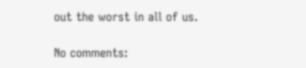out the worst in all of us.

No comments: